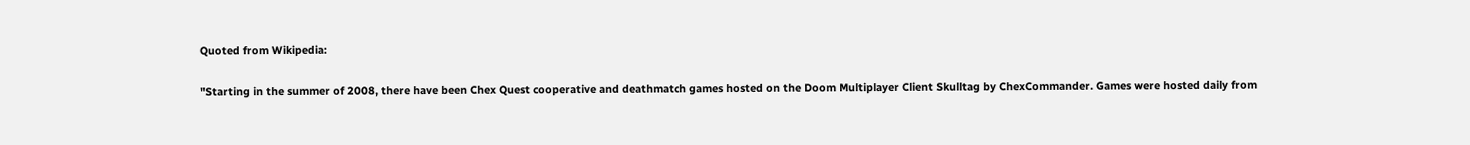Quoted from Wikipedia:

"Starting in the summer of 2008, there have been Chex Quest cooperative and deathmatch games hosted on the Doom Multiplayer Client Skulltag by ChexCommander. Games were hosted daily from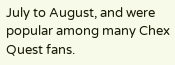July to August, and were popular among many Chex Quest fans.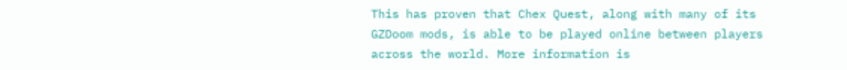This has proven that Chex Quest, along with many of its GZDoom mods, is able to be played online between players across the world. More information is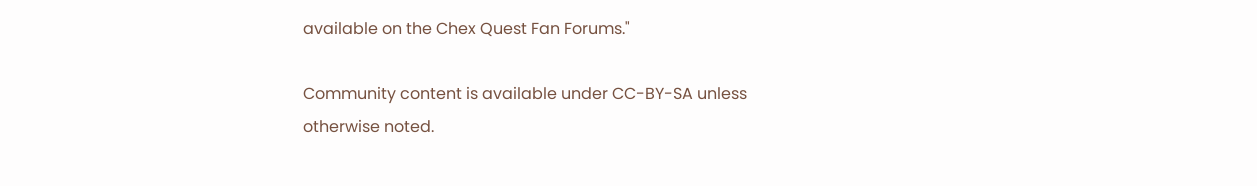available on the Chex Quest Fan Forums."

Community content is available under CC-BY-SA unless otherwise noted.